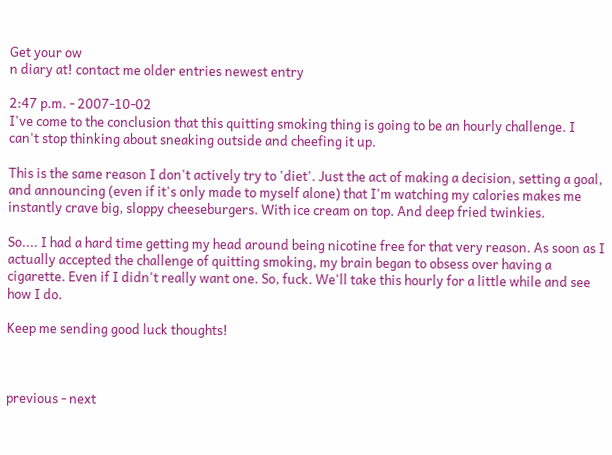Get your ow
n diary at! contact me older entries newest entry

2:47 p.m. - 2007-10-02
I've come to the conclusion that this quitting smoking thing is going to be an hourly challenge. I can't stop thinking about sneaking outside and cheefing it up.

This is the same reason I don't actively try to 'diet'. Just the act of making a decision, setting a goal, and announcing (even if it's only made to myself alone) that I'm watching my calories makes me instantly crave big, sloppy cheeseburgers. With ice cream on top. And deep fried twinkies.

So.... I had a hard time getting my head around being nicotine free for that very reason. As soon as I actually accepted the challenge of quitting smoking, my brain began to obsess over having a cigarette. Even if I didn't really want one. So, fuck. We'll take this hourly for a little while and see how I do.

Keep me sending good luck thoughts!



previous - next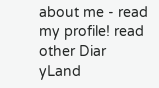about me - read my profile! read other Diar
yLand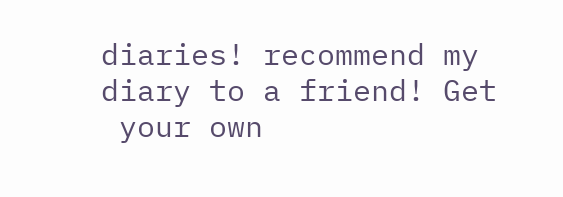diaries! recommend my diary to a friend! Get
 your own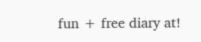fun + free diary at!